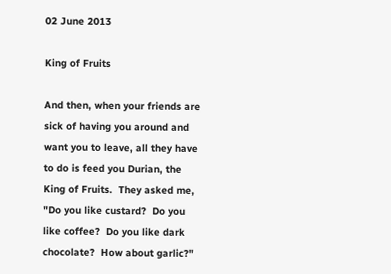02 June 2013

King of Fruits

And then, when your friends are sick of having you around and want you to leave, all they have to do is feed you Durian, the King of Fruits.  They asked me, "Do you like custard?  Do you like coffee?  Do you like dark chocolate?  How about garlic?"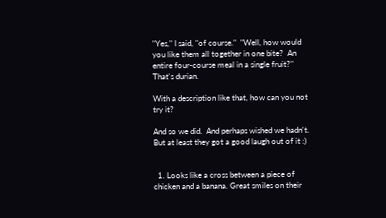"Yes," I said, "of course."  "Well, how would you like them all together in one bite?  An entire four-course meal in a single fruit?"  That's durian.

With a description like that, how can you not try it?

And so we did.  And perhaps wished we hadn't.  But at least they got a good laugh out of it :)


  1. Looks like a cross between a piece of chicken and a banana. Great smiles on their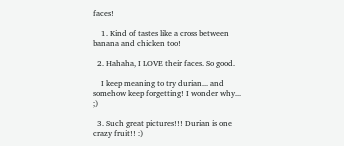faces!

    1. Kind of tastes like a cross between banana and chicken too!

  2. Hahaha, I LOVE their faces. So good.

    I keep meaning to try durian... and somehow keep forgetting! I wonder why... ;)

  3. Such great pictures!!! Durian is one crazy fruit!! :)